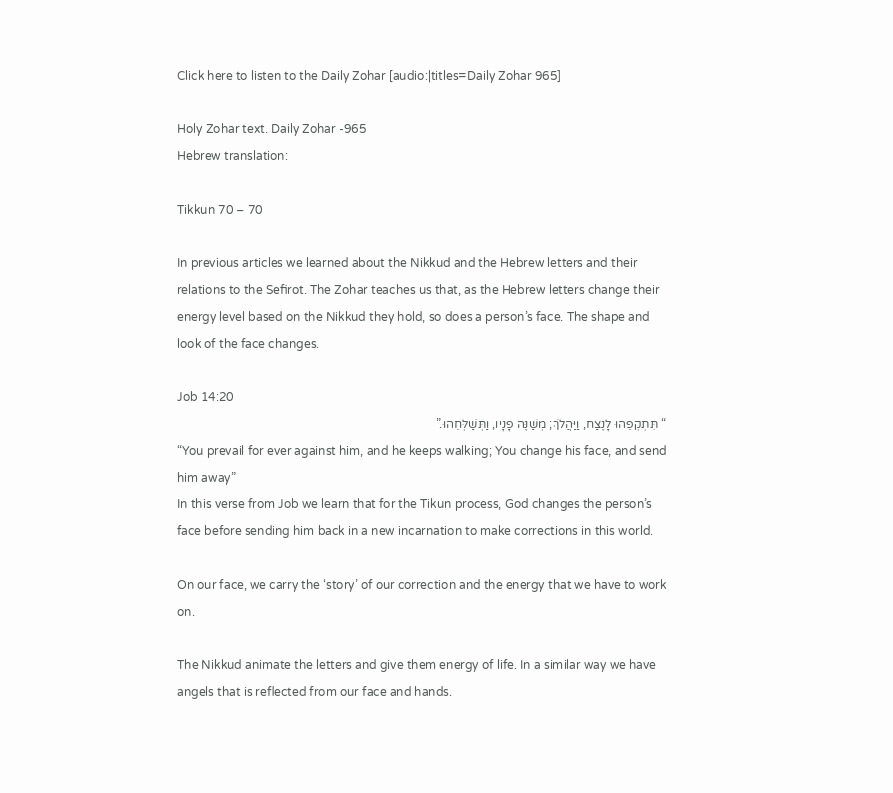Click here to listen to the Daily Zohar [audio:|titles=Daily Zohar 965]

Holy Zohar text. Daily Zohar -965
Hebrew translation:

Tikkun 70 – 70

In previous articles we learned about the Nikkud and the Hebrew letters and their relations to the Sefirot. The Zohar teaches us that, as the Hebrew letters change their energy level based on the Nikkud they hold, so does a person’s face. The shape and look of the face changes.

Job 14:20
“ תִּתְקְפֵהוּ לָנֶצַח, וַיַּהֲלֹךְ; מְשַׁנֶּה פָנָיו, וַתְּשַׁלְּחֵהוּ.”
“You prevail for ever against him, and he keeps walking; You change his face, and send him away”
In this verse from Job we learn that for the Tikun process, God changes the person’s face before sending him back in a new incarnation to make corrections in this world.

On our face, we carry the ‘story’ of our correction and the energy that we have to work on.

The Nikkud animate the letters and give them energy of life. In a similar way we have angels that is reflected from our face and hands.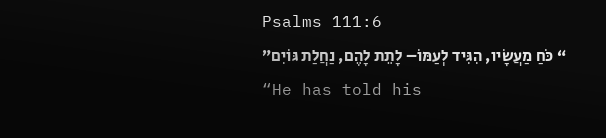Psalms 111:6
“ כֹּחַ מַעֲשָׂיו, הִגִּיד לְעַמּוֹ– לָתֵת לָהֶם, נַחֲלַת גּוֹיִם”
“He has told his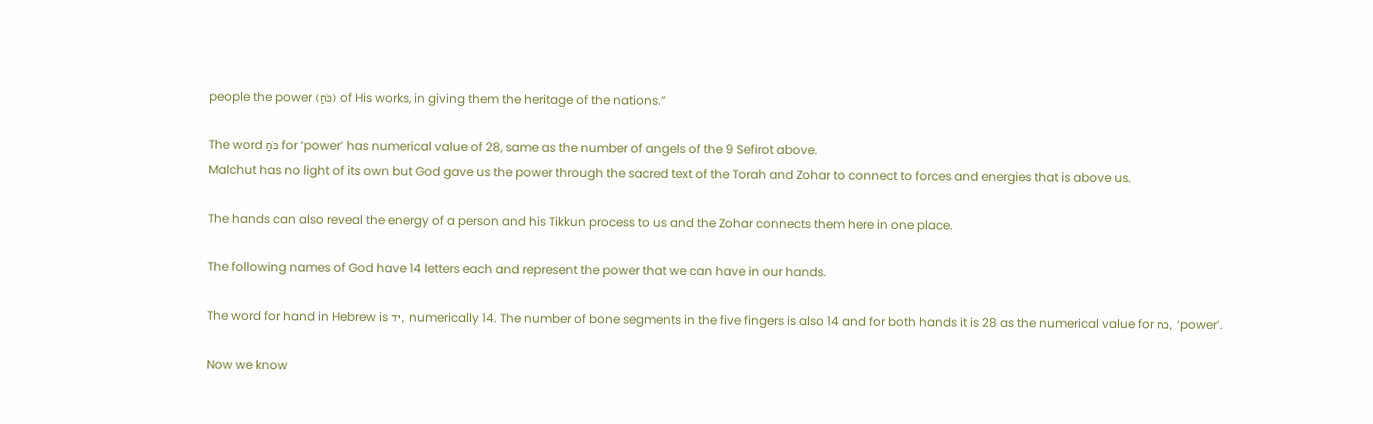people the power (כֹּחַ) of His works, in giving them the heritage of the nations.”

The word כֹּחַ for ‘power’ has numerical value of 28, same as the number of angels of the 9 Sefirot above.
Malchut has no light of its own but God gave us the power through the sacred text of the Torah and Zohar to connect to forces and energies that is above us.

The hands can also reveal the energy of a person and his Tikkun process to us and the Zohar connects them here in one place.

The following names of God have 14 letters each and represent the power that we can have in our hands.

The word for hand in Hebrew is יד, numerically 14. The number of bone segments in the five fingers is also 14 and for both hands it is 28 as the numerical value for כח, ‘power’.

Now we know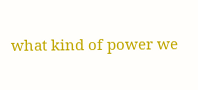what kind of power we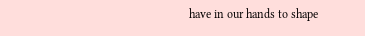have in our hands to shape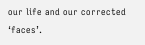our life and our corrected ‘faces’.